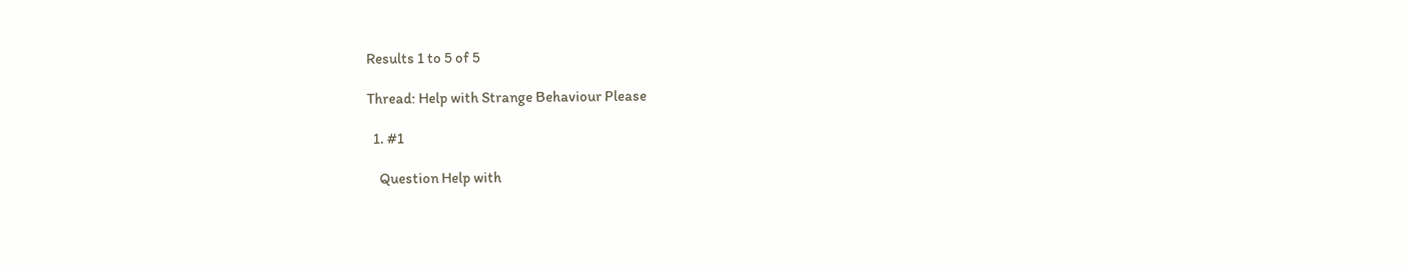Results 1 to 5 of 5

Thread: Help with Strange Behaviour Please

  1. #1

    Question Help with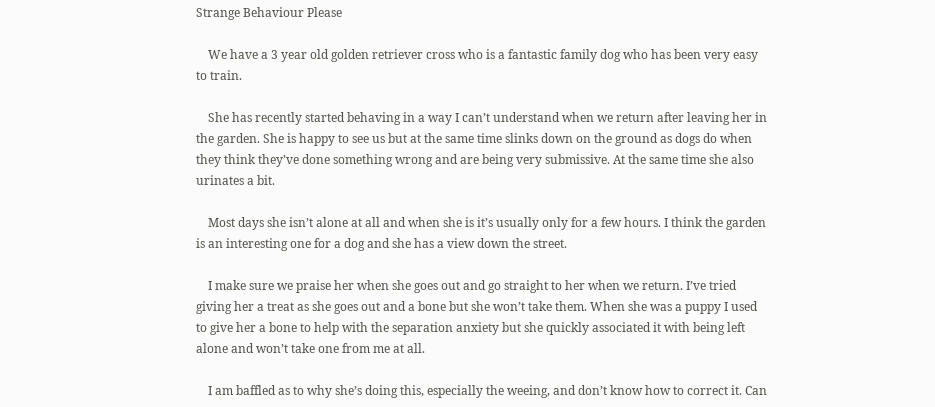Strange Behaviour Please

    We have a 3 year old golden retriever cross who is a fantastic family dog who has been very easy to train.

    She has recently started behaving in a way I can’t understand when we return after leaving her in the garden. She is happy to see us but at the same time slinks down on the ground as dogs do when they think they’ve done something wrong and are being very submissive. At the same time she also urinates a bit.

    Most days she isn’t alone at all and when she is it’s usually only for a few hours. I think the garden is an interesting one for a dog and she has a view down the street.

    I make sure we praise her when she goes out and go straight to her when we return. I’ve tried giving her a treat as she goes out and a bone but she won’t take them. When she was a puppy I used to give her a bone to help with the separation anxiety but she quickly associated it with being left alone and won’t take one from me at all.

    I am baffled as to why she’s doing this, especially the weeing, and don’t know how to correct it. Can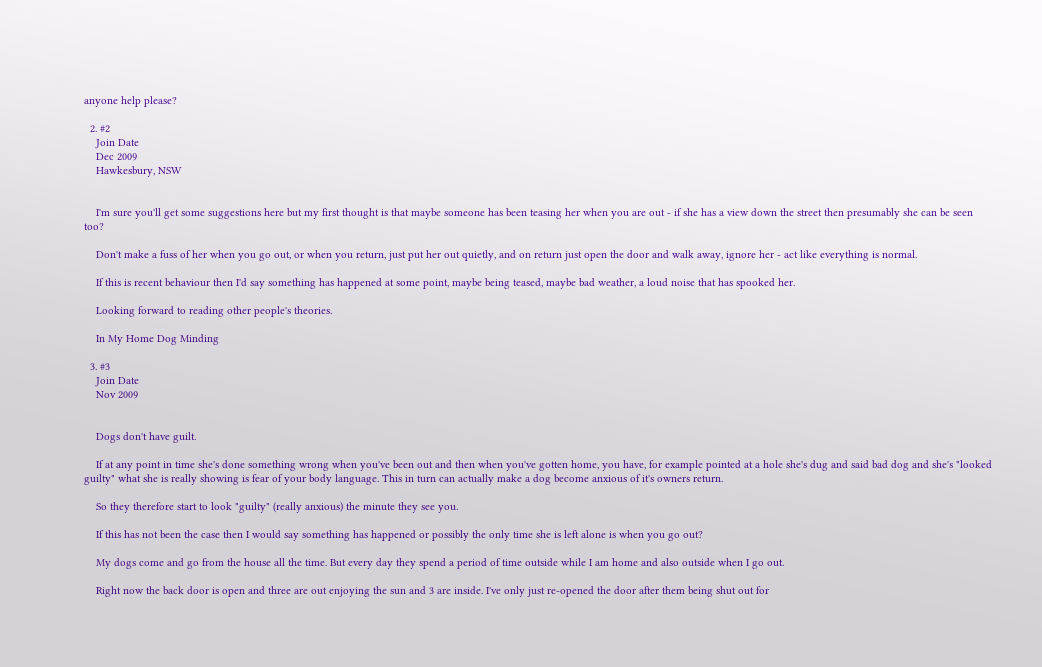anyone help please?

  2. #2
    Join Date
    Dec 2009
    Hawkesbury, NSW


    I'm sure you'll get some suggestions here but my first thought is that maybe someone has been teasing her when you are out - if she has a view down the street then presumably she can be seen too?

    Don't make a fuss of her when you go out, or when you return, just put her out quietly, and on return just open the door and walk away, ignore her - act like everything is normal.

    If this is recent behaviour then I'd say something has happened at some point, maybe being teased, maybe bad weather, a loud noise that has spooked her.

    Looking forward to reading other people's theories.

    In My Home Dog Minding

  3. #3
    Join Date
    Nov 2009


    Dogs don't have guilt.

    If at any point in time she's done something wrong when you've been out and then when you've gotten home, you have, for example pointed at a hole she's dug and said bad dog and she's "looked guilty" what she is really showing is fear of your body language. This in turn can actually make a dog become anxious of it's owners return.

    So they therefore start to look "guilty" (really anxious) the minute they see you.

    If this has not been the case then I would say something has happened or possibly the only time she is left alone is when you go out?

    My dogs come and go from the house all the time. But every day they spend a period of time outside while I am home and also outside when I go out.

    Right now the back door is open and three are out enjoying the sun and 3 are inside. I've only just re-opened the door after them being shut out for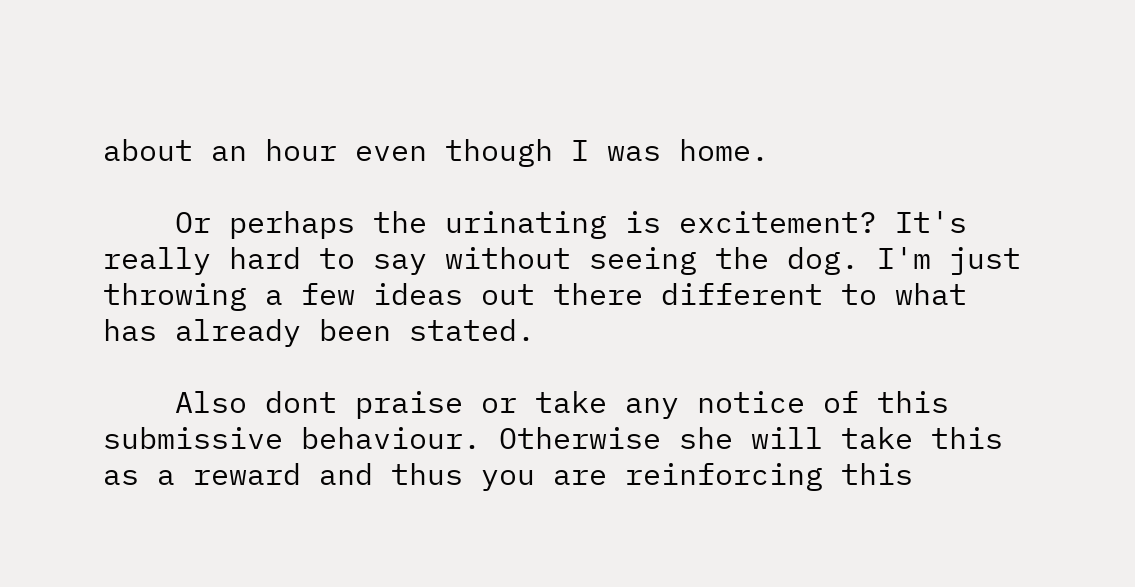about an hour even though I was home.

    Or perhaps the urinating is excitement? It's really hard to say without seeing the dog. I'm just throwing a few ideas out there different to what has already been stated.

    Also dont praise or take any notice of this submissive behaviour. Otherwise she will take this as a reward and thus you are reinforcing this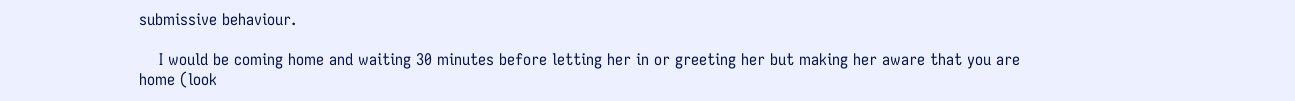submissive behaviour.

    I would be coming home and waiting 30 minutes before letting her in or greeting her but making her aware that you are home (look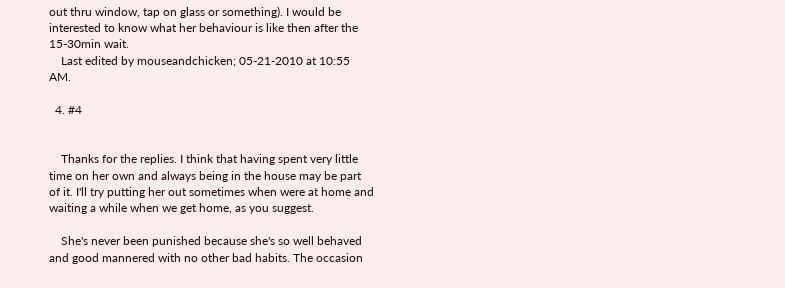out thru window, tap on glass or something). I would be interested to know what her behaviour is like then after the 15-30min wait.
    Last edited by mouseandchicken; 05-21-2010 at 10:55 AM.

  4. #4


    Thanks for the replies. I think that having spent very little time on her own and always being in the house may be part of it. I'll try putting her out sometimes when were at home and waiting a while when we get home, as you suggest.

    She's never been punished because she's so well behaved and good mannered with no other bad habits. The occasion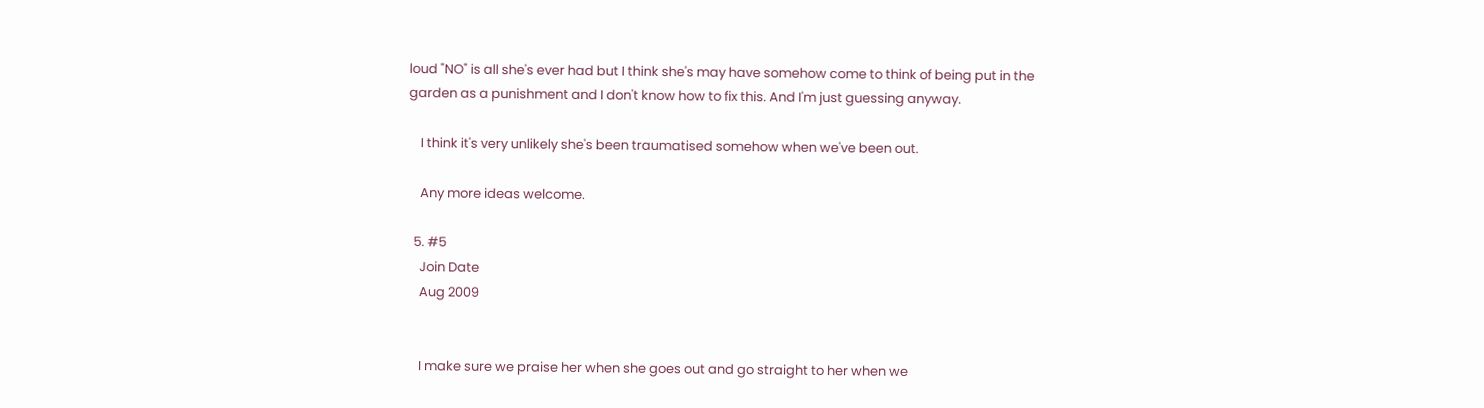loud "NO" is all she's ever had but I think she's may have somehow come to think of being put in the garden as a punishment and I don't know how to fix this. And I'm just guessing anyway.

    I think it's very unlikely she's been traumatised somehow when we've been out.

    Any more ideas welcome.

  5. #5
    Join Date
    Aug 2009


    I make sure we praise her when she goes out and go straight to her when we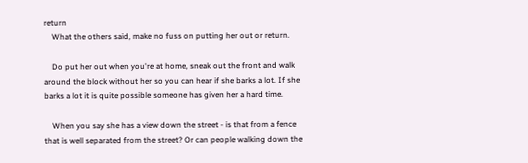return
    What the others said, make no fuss on putting her out or return.

    Do put her out when you're at home, sneak out the front and walk around the block without her so you can hear if she barks a lot. If she barks a lot it is quite possible someone has given her a hard time.

    When you say she has a view down the street - is that from a fence that is well separated from the street? Or can people walking down the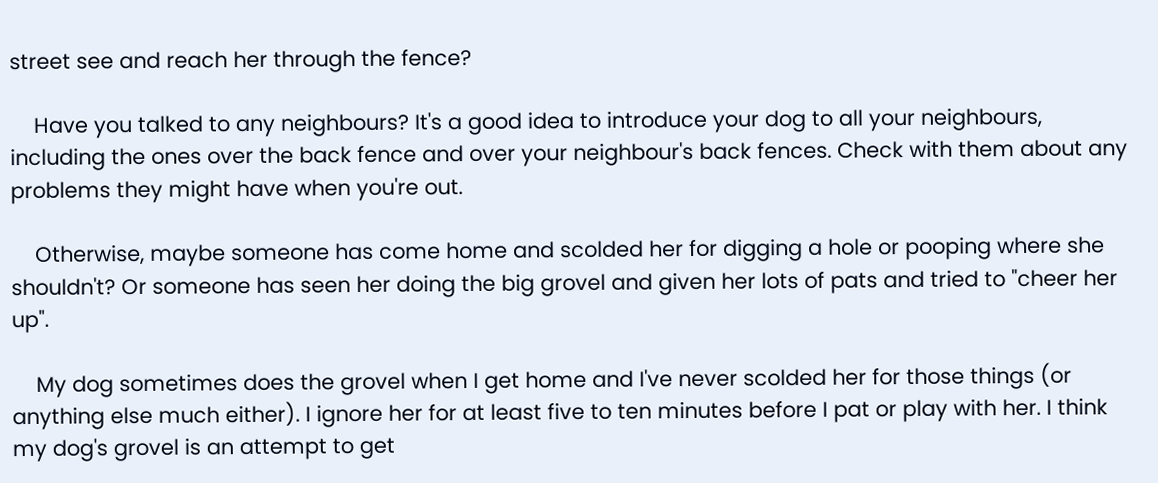street see and reach her through the fence?

    Have you talked to any neighbours? It's a good idea to introduce your dog to all your neighbours, including the ones over the back fence and over your neighbour's back fences. Check with them about any problems they might have when you're out.

    Otherwise, maybe someone has come home and scolded her for digging a hole or pooping where she shouldn't? Or someone has seen her doing the big grovel and given her lots of pats and tried to "cheer her up".

    My dog sometimes does the grovel when I get home and I've never scolded her for those things (or anything else much either). I ignore her for at least five to ten minutes before I pat or play with her. I think my dog's grovel is an attempt to get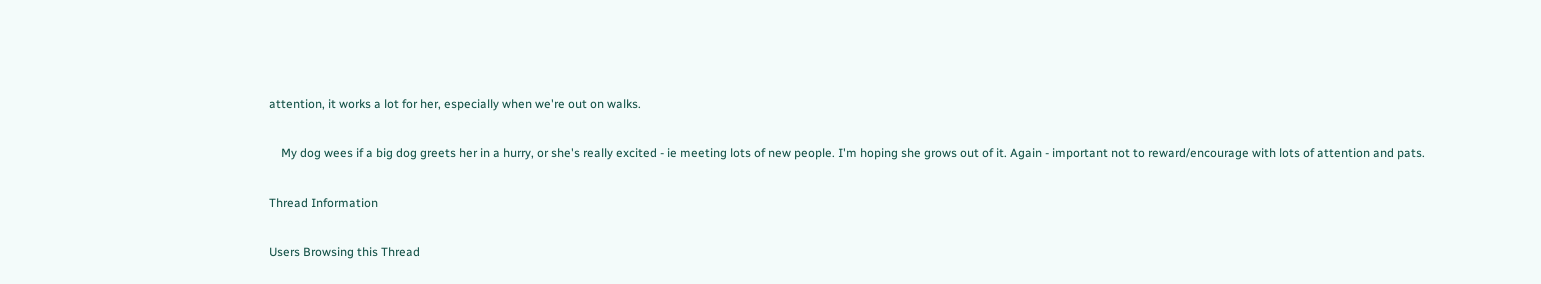attention, it works a lot for her, especially when we're out on walks.

    My dog wees if a big dog greets her in a hurry, or she's really excited - ie meeting lots of new people. I'm hoping she grows out of it. Again - important not to reward/encourage with lots of attention and pats.

Thread Information

Users Browsing this Thread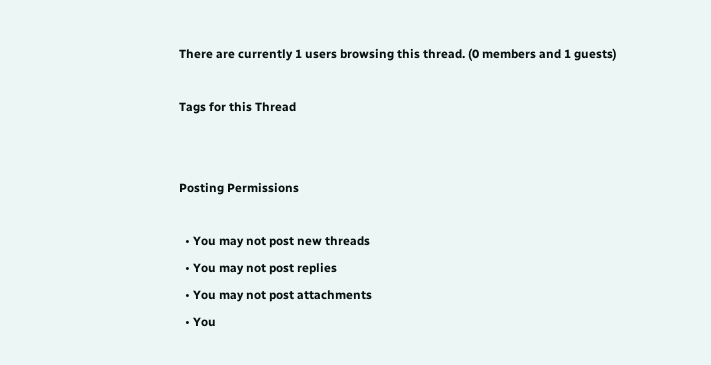There are currently 1 users browsing this thread. (0 members and 1 guests)

Tags for this Thread


Posting Permissions

  • You may not post new threads
  • You may not post replies
  • You may not post attachments
  • You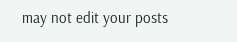may not edit your posts